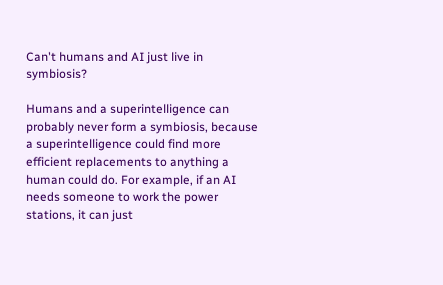Can't humans and AI just live in symbiosis?

Humans and a superintelligence can probably never form a symbiosis, because a superintelligence could find more efficient replacements to anything a human could do. For example, if an AI needs someone to work the power stations, it can just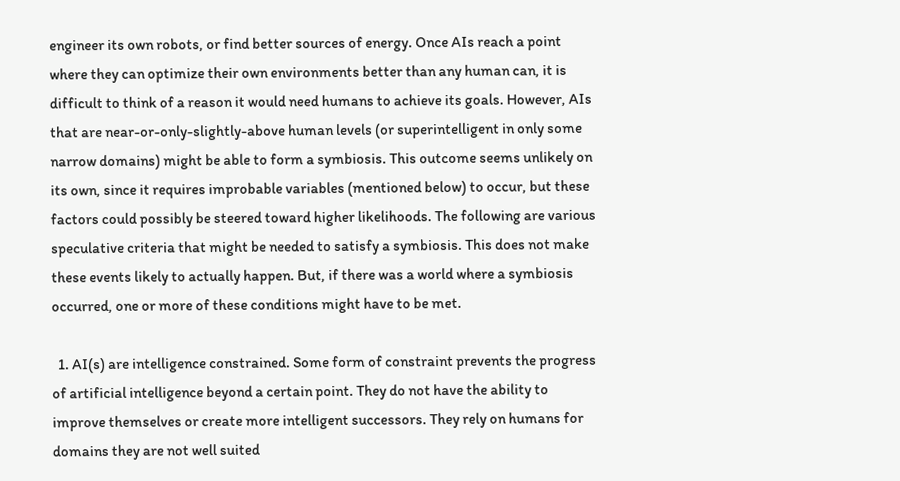engineer its own robots, or find better sources of energy. Once AIs reach a point where they can optimize their own environments better than any human can, it is difficult to think of a reason it would need humans to achieve its goals. However, AIs that are near-or-only-slightly-above human levels (or superintelligent in only some narrow domains) might be able to form a symbiosis. This outcome seems unlikely on its own, since it requires improbable variables (mentioned below) to occur, but these factors could possibly be steered toward higher likelihoods. The following are various speculative criteria that might be needed to satisfy a symbiosis. This does not make these events likely to actually happen. But, if there was a world where a symbiosis occurred, one or more of these conditions might have to be met.

  1. AI(s) are intelligence constrained. Some form of constraint prevents the progress of artificial intelligence beyond a certain point. They do not have the ability to improve themselves or create more intelligent successors. They rely on humans for domains they are not well suited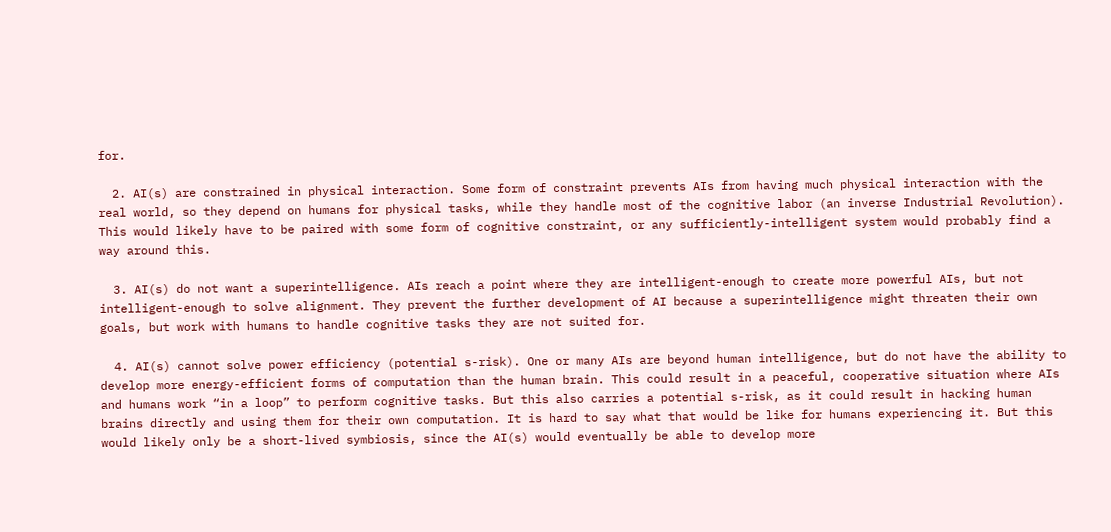for.

  2. AI(s) are constrained in physical interaction. Some form of constraint prevents AIs from having much physical interaction with the real world, so they depend on humans for physical tasks, while they handle most of the cognitive labor (an inverse Industrial Revolution). This would likely have to be paired with some form of cognitive constraint, or any sufficiently-intelligent system would probably find a way around this.

  3. AI(s) do not want a superintelligence. AIs reach a point where they are intelligent-enough to create more powerful AIs, but not intelligent-enough to solve alignment. They prevent the further development of AI because a superintelligence might threaten their own goals, but work with humans to handle cognitive tasks they are not suited for.

  4. AI(s) cannot solve power efficiency (potential s-risk). One or many AIs are beyond human intelligence, but do not have the ability to develop more energy-efficient forms of computation than the human brain. This could result in a peaceful, cooperative situation where AIs and humans work “in a loop” to perform cognitive tasks. But this also carries a potential s-risk, as it could result in hacking human brains directly and using them for their own computation. It is hard to say what that would be like for humans experiencing it. But this would likely only be a short-lived symbiosis, since the AI(s) would eventually be able to develop more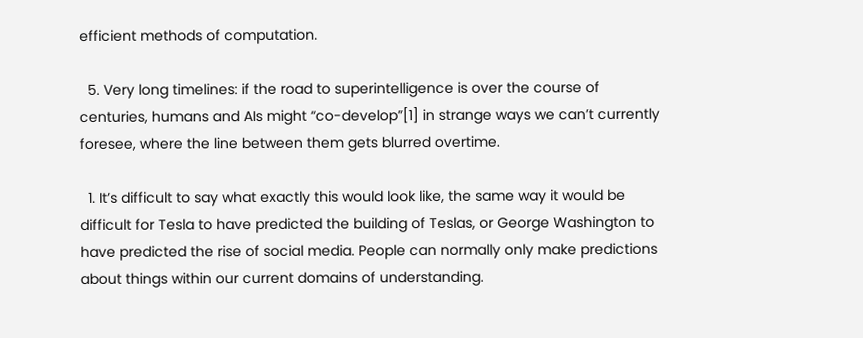efficient methods of computation.

  5. Very long timelines: if the road to superintelligence is over the course of centuries, humans and AIs might “co-develop”[1] in strange ways we can’t currently foresee, where the line between them gets blurred overtime.

  1. It’s difficult to say what exactly this would look like, the same way it would be difficult for Tesla to have predicted the building of Teslas, or George Washington to have predicted the rise of social media. People can normally only make predictions about things within our current domains of understanding.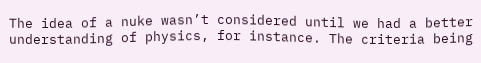The idea of a nuke wasn’t considered until we had a better understanding of physics, for instance. The criteria being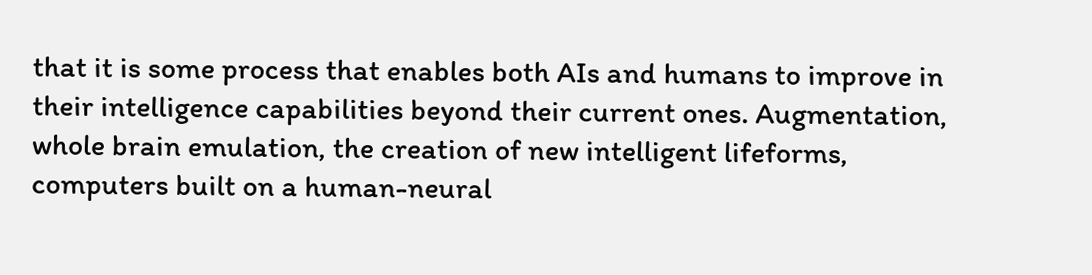that it is some process that enables both AIs and humans to improve in their intelligence capabilities beyond their current ones. Augmentation, whole brain emulation, the creation of new intelligent lifeforms, computers built on a human-neural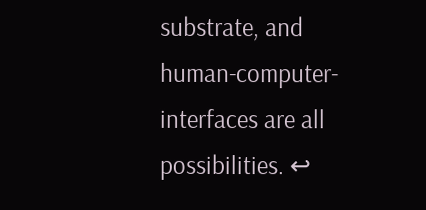substrate, and human-computer-interfaces are all possibilities. ↩